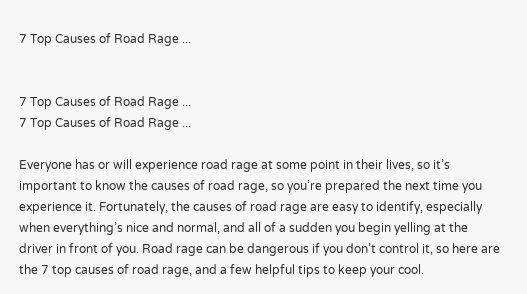7 Top Causes of Road Rage ...


7 Top Causes of Road Rage ...
7 Top Causes of Road Rage ...

Everyone has or will experience road rage at some point in their lives, so it’s important to know the causes of road rage, so you’re prepared the next time you experience it. Fortunately, the causes of road rage are easy to identify, especially when everything’s nice and normal, and all of a sudden you begin yelling at the driver in front of you. Road rage can be dangerous if you don’t control it, so here are the 7 top causes of road rage, and a few helpful tips to keep your cool.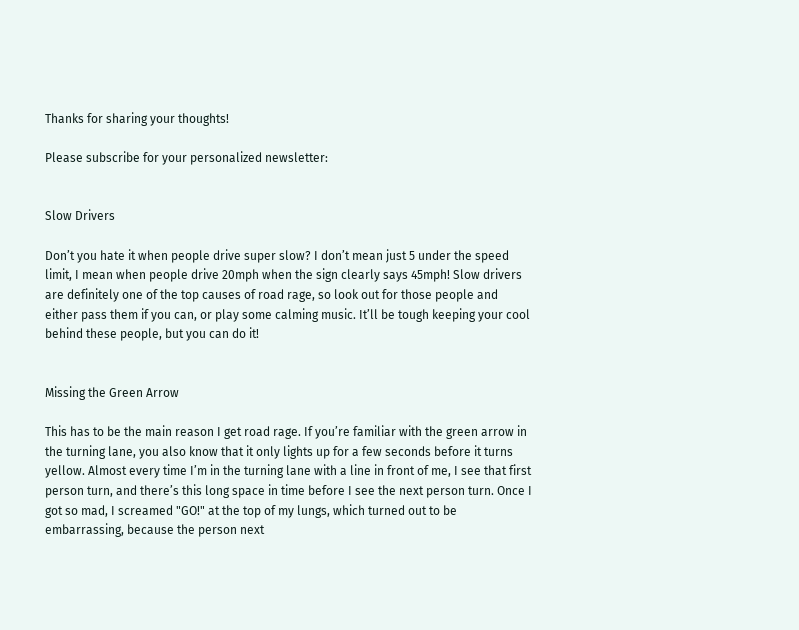Thanks for sharing your thoughts!

Please subscribe for your personalized newsletter:


Slow Drivers

Don’t you hate it when people drive super slow? I don’t mean just 5 under the speed limit, I mean when people drive 20mph when the sign clearly says 45mph! Slow drivers are definitely one of the top causes of road rage, so look out for those people and either pass them if you can, or play some calming music. It’ll be tough keeping your cool behind these people, but you can do it!


Missing the Green Arrow

This has to be the main reason I get road rage. If you’re familiar with the green arrow in the turning lane, you also know that it only lights up for a few seconds before it turns yellow. Almost every time I’m in the turning lane with a line in front of me, I see that first person turn, and there’s this long space in time before I see the next person turn. Once I got so mad, I screamed "GO!" at the top of my lungs, which turned out to be embarrassing, because the person next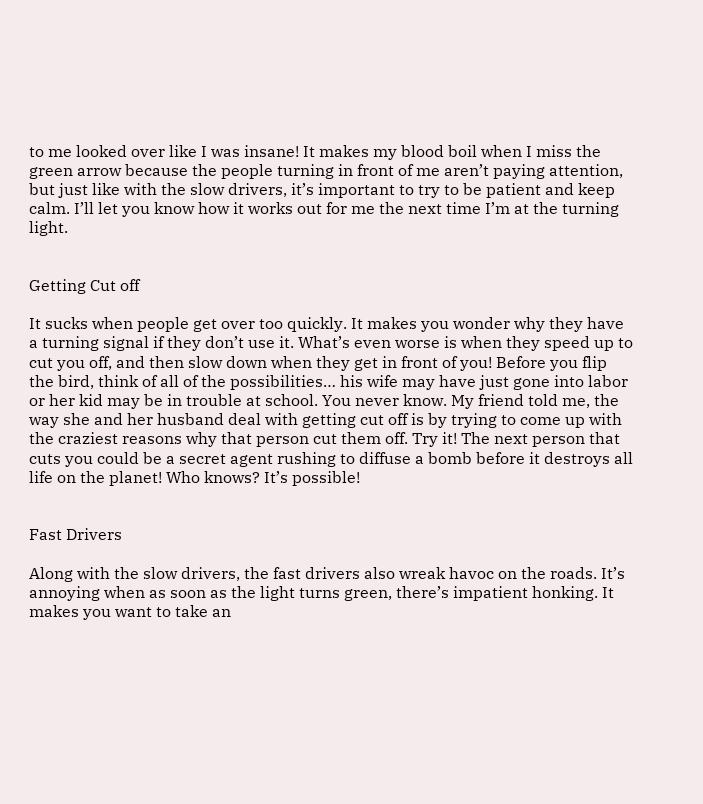to me looked over like I was insane! It makes my blood boil when I miss the green arrow because the people turning in front of me aren’t paying attention, but just like with the slow drivers, it’s important to try to be patient and keep calm. I’ll let you know how it works out for me the next time I’m at the turning light.


Getting Cut off

It sucks when people get over too quickly. It makes you wonder why they have a turning signal if they don’t use it. What’s even worse is when they speed up to cut you off, and then slow down when they get in front of you! Before you flip the bird, think of all of the possibilities… his wife may have just gone into labor or her kid may be in trouble at school. You never know. My friend told me, the way she and her husband deal with getting cut off is by trying to come up with the craziest reasons why that person cut them off. Try it! The next person that cuts you could be a secret agent rushing to diffuse a bomb before it destroys all life on the planet! Who knows? It’s possible!


Fast Drivers

Along with the slow drivers, the fast drivers also wreak havoc on the roads. It’s annoying when as soon as the light turns green, there’s impatient honking. It makes you want to take an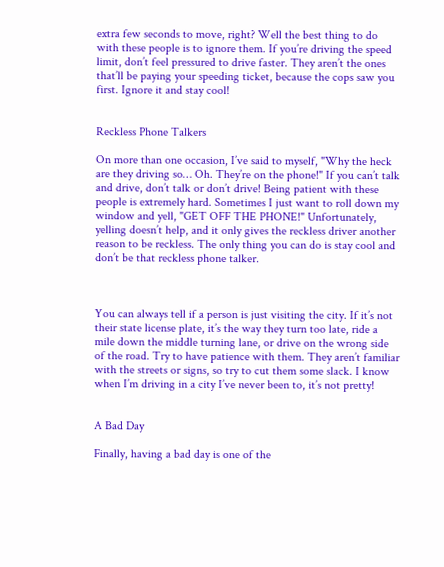extra few seconds to move, right? Well the best thing to do with these people is to ignore them. If you’re driving the speed limit, don’t feel pressured to drive faster. They aren’t the ones that’ll be paying your speeding ticket, because the cops saw you first. Ignore it and stay cool!


Reckless Phone Talkers

On more than one occasion, I’ve said to myself, "Why the heck are they driving so… Oh. They’re on the phone!" If you can’t talk and drive, don’t talk or don’t drive! Being patient with these people is extremely hard. Sometimes I just want to roll down my window and yell, "GET OFF THE PHONE!" Unfortunately, yelling doesn’t help, and it only gives the reckless driver another reason to be reckless. The only thing you can do is stay cool and don’t be that reckless phone talker.



You can always tell if a person is just visiting the city. If it’s not their state license plate, it’s the way they turn too late, ride a mile down the middle turning lane, or drive on the wrong side of the road. Try to have patience with them. They aren’t familiar with the streets or signs, so try to cut them some slack. I know when I’m driving in a city I’ve never been to, it’s not pretty!


A Bad Day

Finally, having a bad day is one of the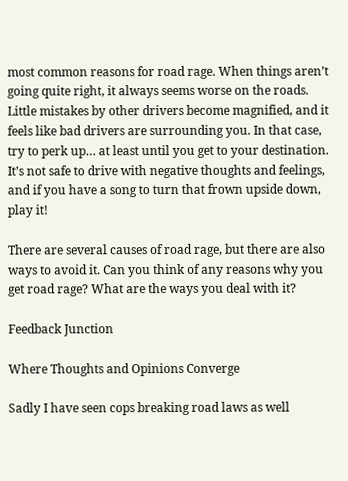most common reasons for road rage. When things aren’t going quite right, it always seems worse on the roads. Little mistakes by other drivers become magnified, and it feels like bad drivers are surrounding you. In that case, try to perk up… at least until you get to your destination. It’s not safe to drive with negative thoughts and feelings, and if you have a song to turn that frown upside down, play it!

There are several causes of road rage, but there are also ways to avoid it. Can you think of any reasons why you get road rage? What are the ways you deal with it?

Feedback Junction

Where Thoughts and Opinions Converge

Sadly I have seen cops breaking road laws as well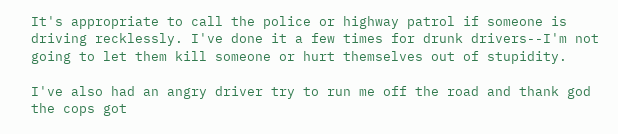It's appropriate to call the police or highway patrol if someone is driving recklessly. I've done it a few times for drunk drivers--I'm not going to let them kill someone or hurt themselves out of stupidity.

I've also had an angry driver try to run me off the road and thank god the cops got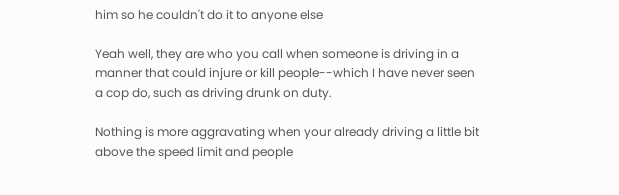him so he couldn't do it to anyone else

Yeah well, they are who you call when someone is driving in a manner that could injure or kill people--which I have never seen a cop do, such as driving drunk on duty.

Nothing is more aggravating when your already driving a little bit above the speed limit and people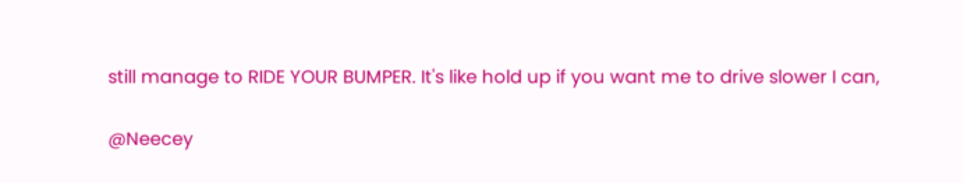still manage to RIDE YOUR BUMPER. It's like hold up if you want me to drive slower I can,

@Neecey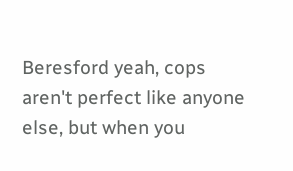Beresford yeah, cops aren't perfect like anyone else, but when you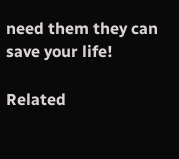need them they can save your life!

Related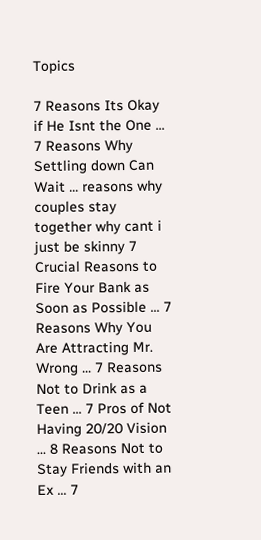Topics

7 Reasons Its Okay if He Isnt the One ... 7 Reasons Why Settling down Can Wait ... reasons why couples stay together why cant i just be skinny 7 Crucial Reasons to Fire Your Bank as Soon as Possible ... 7 Reasons Why You Are Attracting Mr. Wrong ... 7 Reasons Not to Drink as a Teen ... 7 Pros of Not Having 20/20 Vision ... 8 Reasons Not to Stay Friends with an Ex ... 7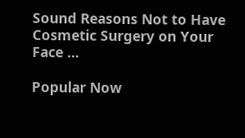Sound Reasons Not to Have Cosmetic Surgery on Your Face ...

Popular Now